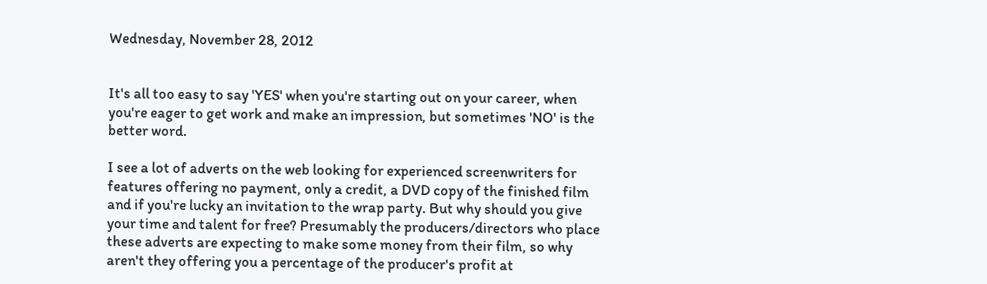Wednesday, November 28, 2012


It's all too easy to say 'YES' when you're starting out on your career, when you're eager to get work and make an impression, but sometimes 'NO' is the better word.

I see a lot of adverts on the web looking for experienced screenwriters for features offering no payment, only a credit, a DVD copy of the finished film and if you're lucky an invitation to the wrap party. But why should you give your time and talent for free? Presumably the producers/directors who place these adverts are expecting to make some money from their film, so why aren't they offering you a percentage of the producer's profit at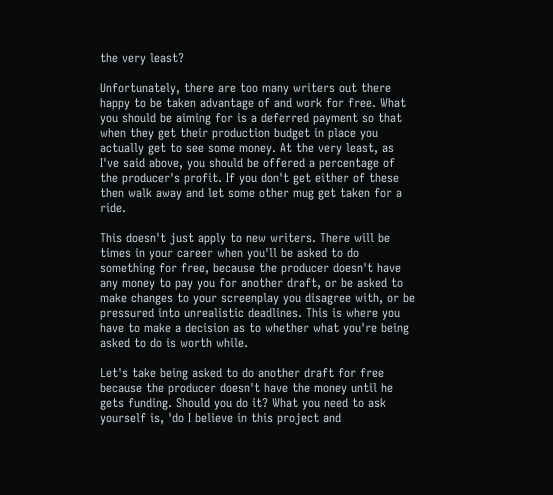the very least?

Unfortunately, there are too many writers out there happy to be taken advantage of and work for free. What you should be aiming for is a deferred payment so that when they get their production budget in place you actually get to see some money. At the very least, as I've said above, you should be offered a percentage of the producer's profit. If you don't get either of these then walk away and let some other mug get taken for a ride.

This doesn't just apply to new writers. There will be times in your career when you'll be asked to do something for free, because the producer doesn't have any money to pay you for another draft, or be asked to make changes to your screenplay you disagree with, or be pressured into unrealistic deadlines. This is where you have to make a decision as to whether what you're being asked to do is worth while.

Let's take being asked to do another draft for free because the producer doesn't have the money until he gets funding. Should you do it? What you need to ask yourself is, 'do I believe in this project and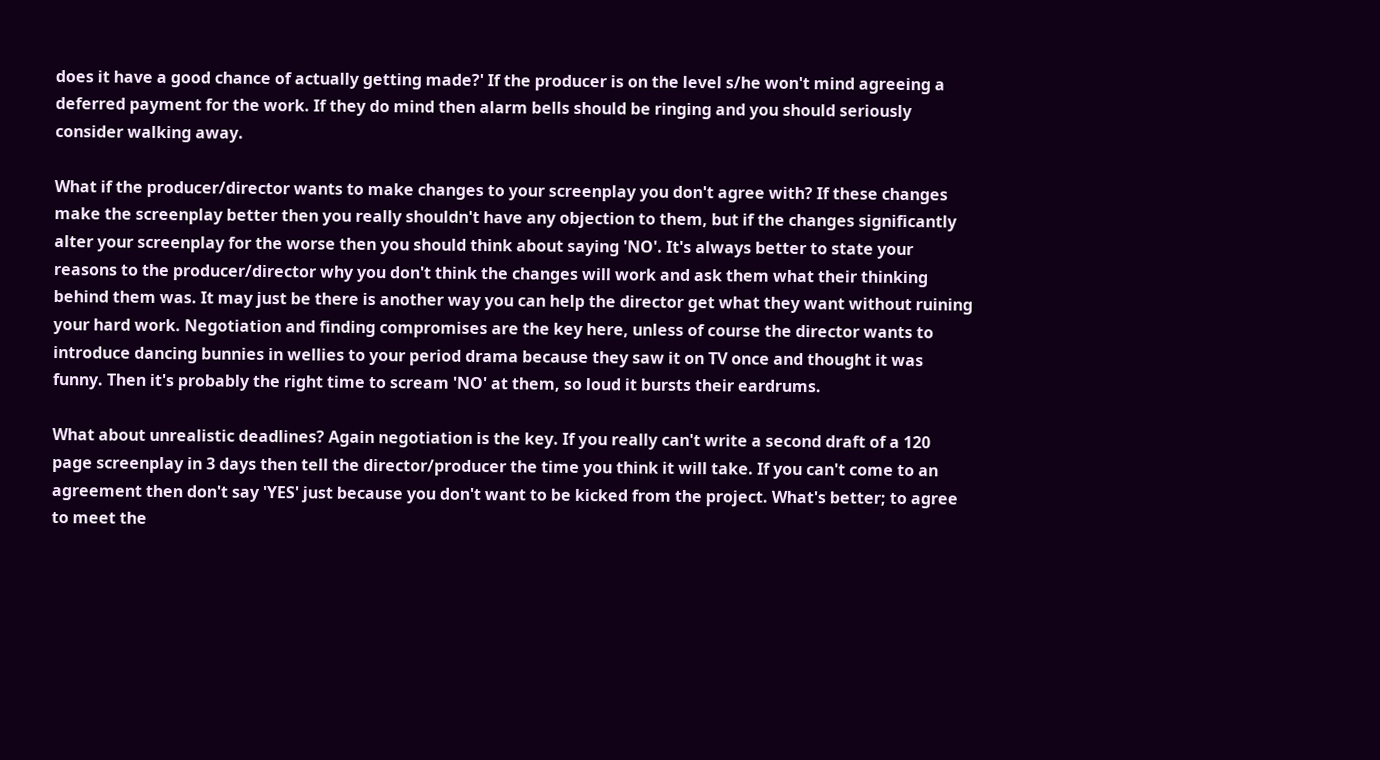does it have a good chance of actually getting made?' If the producer is on the level s/he won't mind agreeing a deferred payment for the work. If they do mind then alarm bells should be ringing and you should seriously consider walking away.

What if the producer/director wants to make changes to your screenplay you don't agree with? If these changes make the screenplay better then you really shouldn't have any objection to them, but if the changes significantly alter your screenplay for the worse then you should think about saying 'NO'. It's always better to state your reasons to the producer/director why you don't think the changes will work and ask them what their thinking behind them was. It may just be there is another way you can help the director get what they want without ruining your hard work. Negotiation and finding compromises are the key here, unless of course the director wants to introduce dancing bunnies in wellies to your period drama because they saw it on TV once and thought it was funny. Then it's probably the right time to scream 'NO' at them, so loud it bursts their eardrums.

What about unrealistic deadlines? Again negotiation is the key. If you really can't write a second draft of a 120 page screenplay in 3 days then tell the director/producer the time you think it will take. If you can't come to an agreement then don't say 'YES' just because you don't want to be kicked from the project. What's better; to agree to meet the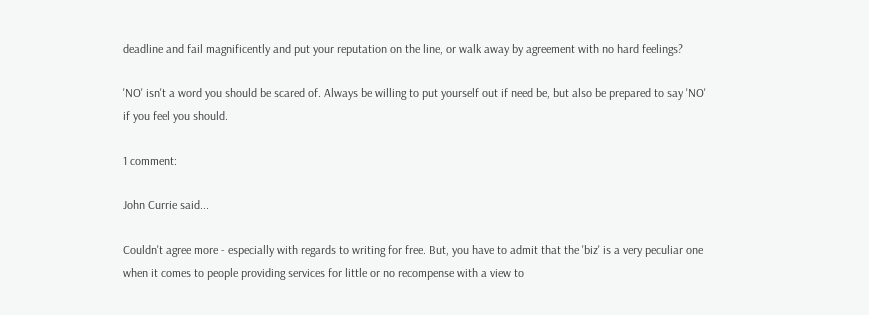deadline and fail magnificently and put your reputation on the line, or walk away by agreement with no hard feelings?

'NO' isn't a word you should be scared of. Always be willing to put yourself out if need be, but also be prepared to say 'NO' if you feel you should.

1 comment:

John Currie said...

Couldn't agree more - especially with regards to writing for free. But, you have to admit that the 'biz' is a very peculiar one when it comes to people providing services for little or no recompense with a view to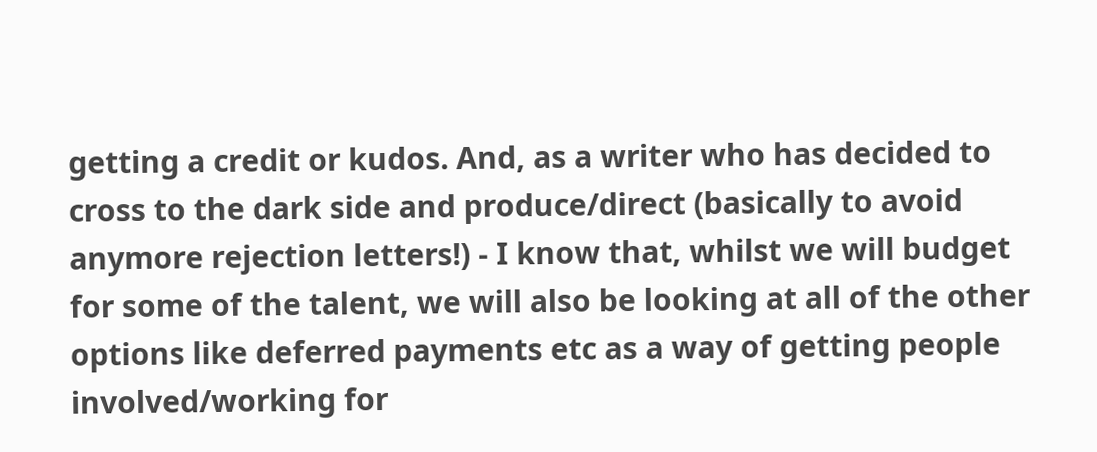getting a credit or kudos. And, as a writer who has decided to cross to the dark side and produce/direct (basically to avoid anymore rejection letters!) - I know that, whilst we will budget for some of the talent, we will also be looking at all of the other options like deferred payments etc as a way of getting people involved/working for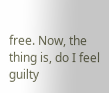free. Now, the thing is, do I feel guilty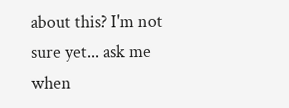about this? I'm not sure yet... ask me when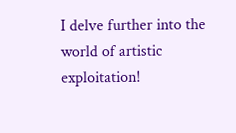I delve further into the world of artistic exploitation!